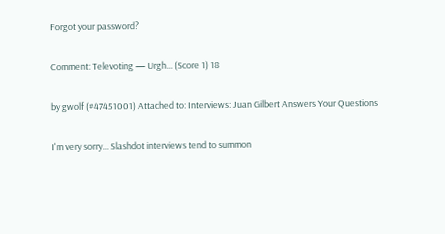Forgot your password?

Comment: Televoting — Urgh... (Score 1) 18

by gwolf (#47451001) Attached to: Interviews: Juan Gilbert Answers Your Questions

I'm very sorry... Slashdot interviews tend to summon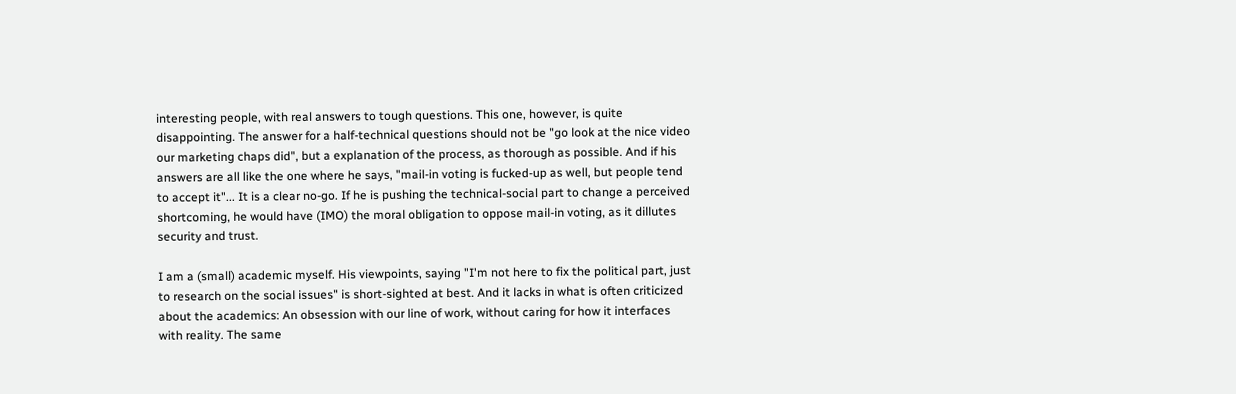interesting people, with real answers to tough questions. This one, however, is quite disappointing. The answer for a half-technical questions should not be "go look at the nice video our marketing chaps did", but a explanation of the process, as thorough as possible. And if his answers are all like the one where he says, "mail-in voting is fucked-up as well, but people tend to accept it"... It is a clear no-go. If he is pushing the technical-social part to change a perceived shortcoming, he would have (IMO) the moral obligation to oppose mail-in voting, as it dillutes security and trust.

I am a (small) academic myself. His viewpoints, saying "I'm not here to fix the political part, just to research on the social issues" is short-sighted at best. And it lacks in what is often criticized about the academics: An obsession with our line of work, without caring for how it interfaces with reality. The same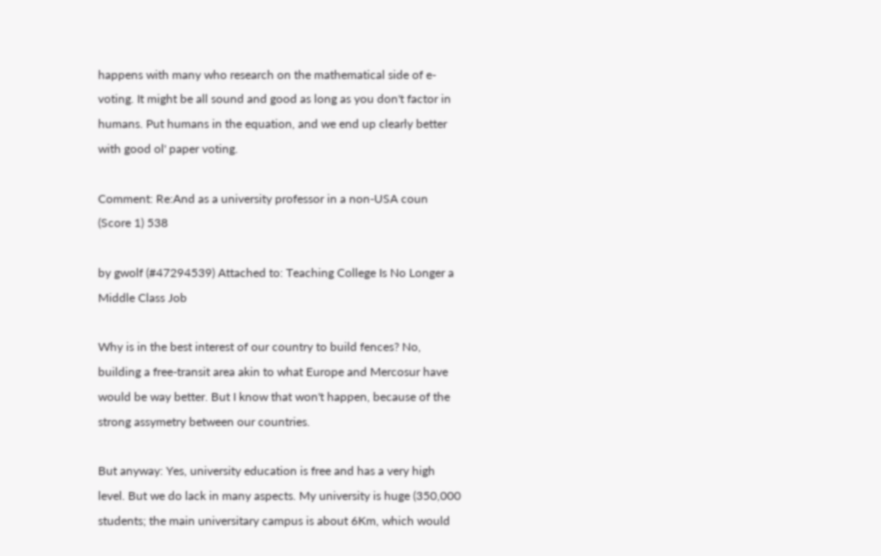happens with many who research on the mathematical side of e-voting. It might be all sound and good as long as you don't factor in humans. Put humans in the equation, and we end up clearly better with good ol' paper voting.

Comment: Re:And as a university professor in a non-USA coun (Score 1) 538

by gwolf (#47294539) Attached to: Teaching College Is No Longer a Middle Class Job

Why is in the best interest of our country to build fences? No, building a free-transit area akin to what Europe and Mercosur have would be way better. But I know that won't happen, because of the strong assymetry between our countries.

But anyway: Yes, university education is free and has a very high level. But we do lack in many aspects. My university is huge (350,000 students; the main universitary campus is about 6Km, which would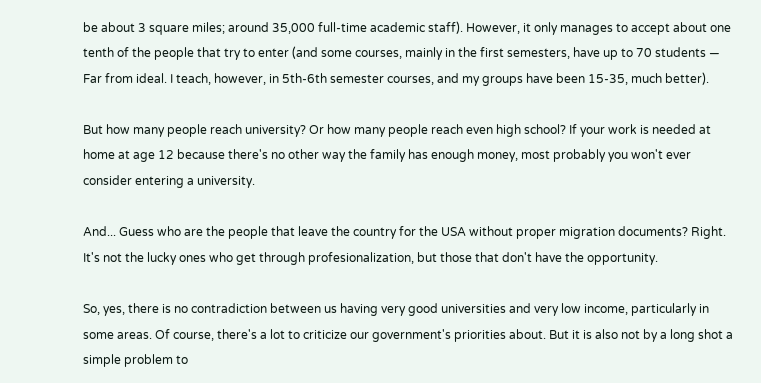be about 3 square miles; around 35,000 full-time academic staff). However, it only manages to accept about one tenth of the people that try to enter (and some courses, mainly in the first semesters, have up to 70 students — Far from ideal. I teach, however, in 5th-6th semester courses, and my groups have been 15-35, much better).

But how many people reach university? Or how many people reach even high school? If your work is needed at home at age 12 because there's no other way the family has enough money, most probably you won't ever consider entering a university.

And... Guess who are the people that leave the country for the USA without proper migration documents? Right. It's not the lucky ones who get through profesionalization, but those that don't have the opportunity.

So, yes, there is no contradiction between us having very good universities and very low income, particularly in some areas. Of course, there's a lot to criticize our government's priorities about. But it is also not by a long shot a simple problem to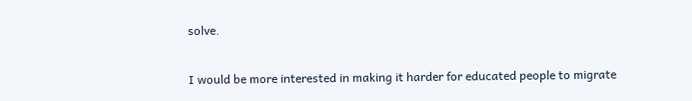solve.

I would be more interested in making it harder for educated people to migrate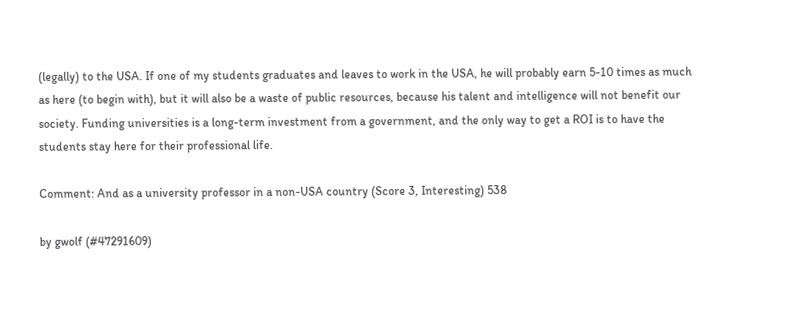(legally) to the USA. If one of my students graduates and leaves to work in the USA, he will probably earn 5-10 times as much as here (to begin with), but it will also be a waste of public resources, because his talent and intelligence will not benefit our society. Funding universities is a long-term investment from a government, and the only way to get a ROI is to have the students stay here for their professional life.

Comment: And as a university professor in a non-USA country (Score 3, Interesting) 538

by gwolf (#47291609)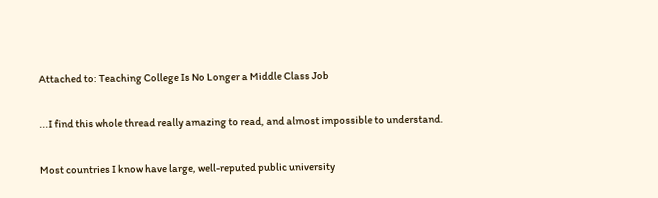Attached to: Teaching College Is No Longer a Middle Class Job

...I find this whole thread really amazing to read, and almost impossible to understand.

Most countries I know have large, well-reputed public university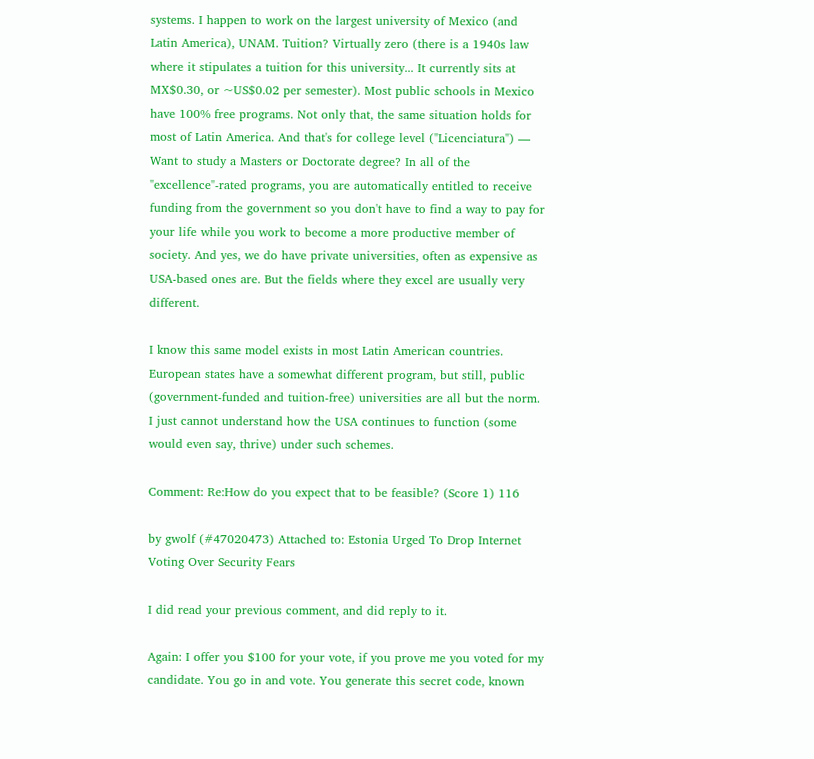systems. I happen to work on the largest university of Mexico (and Latin America), UNAM. Tuition? Virtually zero (there is a 1940s law where it stipulates a tuition for this university... It currently sits at MX$0.30, or ~US$0.02 per semester). Most public schools in Mexico have 100% free programs. Not only that, the same situation holds for most of Latin America. And that's for college level ("Licenciatura") — Want to study a Masters or Doctorate degree? In all of the "excellence"-rated programs, you are automatically entitled to receive funding from the government so you don't have to find a way to pay for your life while you work to become a more productive member of society. And yes, we do have private universities, often as expensive as USA-based ones are. But the fields where they excel are usually very different.

I know this same model exists in most Latin American countries. European states have a somewhat different program, but still, public (government-funded and tuition-free) universities are all but the norm. I just cannot understand how the USA continues to function (some would even say, thrive) under such schemes.

Comment: Re:How do you expect that to be feasible? (Score 1) 116

by gwolf (#47020473) Attached to: Estonia Urged To Drop Internet Voting Over Security Fears

I did read your previous comment, and did reply to it.

Again: I offer you $100 for your vote, if you prove me you voted for my candidate. You go in and vote. You generate this secret code, known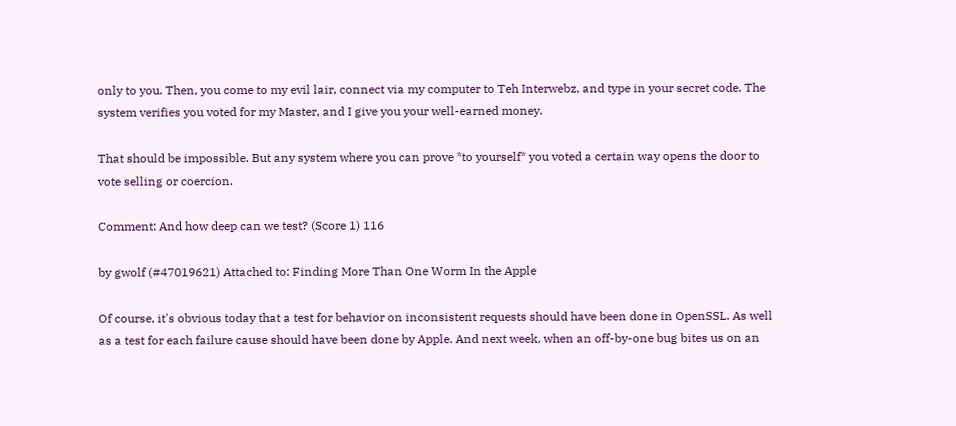only to you. Then, you come to my evil lair, connect via my computer to Teh Interwebz, and type in your secret code. The system verifies you voted for my Master, and I give you your well-earned money.

That should be impossible. But any system where you can prove *to yourself* you voted a certain way opens the door to vote selling or coercion.

Comment: And how deep can we test? (Score 1) 116

by gwolf (#47019621) Attached to: Finding More Than One Worm In the Apple

Of course, it's obvious today that a test for behavior on inconsistent requests should have been done in OpenSSL. As well as a test for each failure cause should have been done by Apple. And next week, when an off-by-one bug bites us on an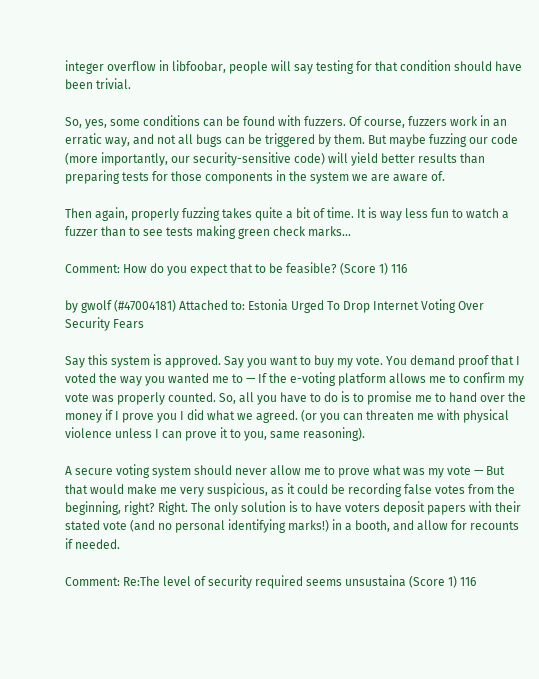integer overflow in libfoobar, people will say testing for that condition should have been trivial.

So, yes, some conditions can be found with fuzzers. Of course, fuzzers work in an erratic way, and not all bugs can be triggered by them. But maybe fuzzing our code (more importantly, our security-sensitive code) will yield better results than preparing tests for those components in the system we are aware of.

Then again, properly fuzzing takes quite a bit of time. It is way less fun to watch a fuzzer than to see tests making green check marks...

Comment: How do you expect that to be feasible? (Score 1) 116

by gwolf (#47004181) Attached to: Estonia Urged To Drop Internet Voting Over Security Fears

Say this system is approved. Say you want to buy my vote. You demand proof that I voted the way you wanted me to — If the e-voting platform allows me to confirm my vote was properly counted. So, all you have to do is to promise me to hand over the money if I prove you I did what we agreed. (or you can threaten me with physical violence unless I can prove it to you, same reasoning).

A secure voting system should never allow me to prove what was my vote — But that would make me very suspicious, as it could be recording false votes from the beginning, right? Right. The only solution is to have voters deposit papers with their stated vote (and no personal identifying marks!) in a booth, and allow for recounts if needed.

Comment: Re:The level of security required seems unsustaina (Score 1) 116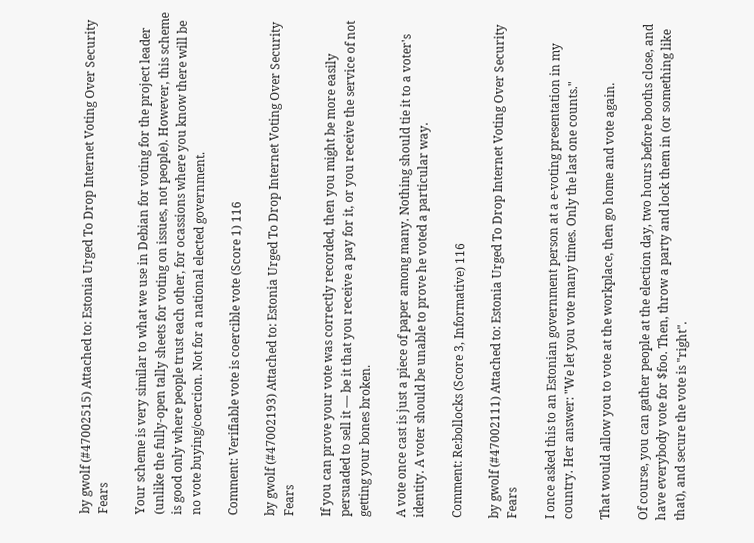by gwolf (#47002515) Attached to: Estonia Urged To Drop Internet Voting Over Security Fears

Your scheme is very similar to what we use in Debian for voting for the project leader (unlike the fully-open tally sheets for voting on issues, not people). However, this scheme is good only where people trust each other, for ocassions where you know there will be no vote buying/coercion. Not for a national elected government.

Comment: Verifiable vote is coercible vote (Score 1) 116

by gwolf (#47002193) Attached to: Estonia Urged To Drop Internet Voting Over Security Fears

If you can prove your vote was correctly recorded, then you might be more easily persuaded to sell it — be it that you receive a pay for it, or you receive the service of not getting your bones broken.

A vote once cast is just a piece of paper among many. Nothing should tie it to a voter's identity. A voter should be unable to prove he voted a particular way.

Comment: Re:bollocks (Score 3, Informative) 116

by gwolf (#47002111) Attached to: Estonia Urged To Drop Internet Voting Over Security Fears

I once asked this to an Estonian government person at a e-voting presentation in my country. Her answer: "We let you vote many times. Only the last one counts."

That would allow you to vote at the workplace, then go home and vote again.

Of course, you can gather people at the election day, two hours before booths close, and have everybody vote for $foo. Then, throw a party and lock them in (or something like that), and secure the vote is "right".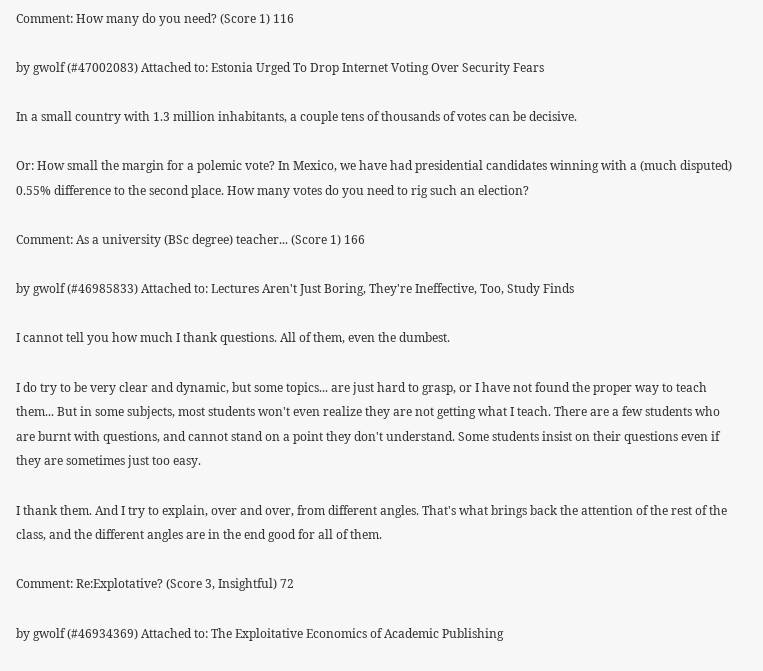Comment: How many do you need? (Score 1) 116

by gwolf (#47002083) Attached to: Estonia Urged To Drop Internet Voting Over Security Fears

In a small country with 1.3 million inhabitants, a couple tens of thousands of votes can be decisive.

Or: How small the margin for a polemic vote? In Mexico, we have had presidential candidates winning with a (much disputed) 0.55% difference to the second place. How many votes do you need to rig such an election?

Comment: As a university (BSc degree) teacher... (Score 1) 166

by gwolf (#46985833) Attached to: Lectures Aren't Just Boring, They're Ineffective, Too, Study Finds

I cannot tell you how much I thank questions. All of them, even the dumbest.

I do try to be very clear and dynamic, but some topics... are just hard to grasp, or I have not found the proper way to teach them... But in some subjects, most students won't even realize they are not getting what I teach. There are a few students who are burnt with questions, and cannot stand on a point they don't understand. Some students insist on their questions even if they are sometimes just too easy.

I thank them. And I try to explain, over and over, from different angles. That's what brings back the attention of the rest of the class, and the different angles are in the end good for all of them.

Comment: Re:Explotative? (Score 3, Insightful) 72

by gwolf (#46934369) Attached to: The Exploitative Economics of Academic Publishing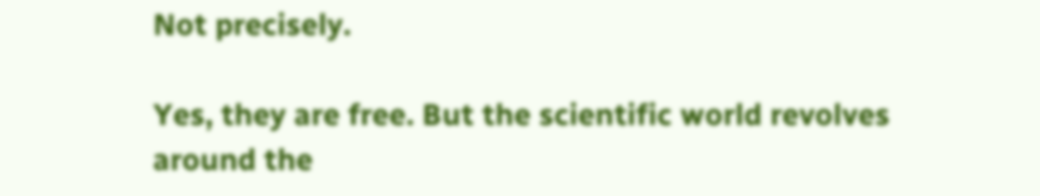Not precisely.

Yes, they are free. But the scientific world revolves around the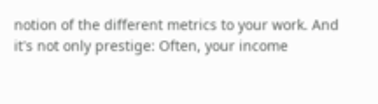notion of the different metrics to your work. And it's not only prestige: Often, your income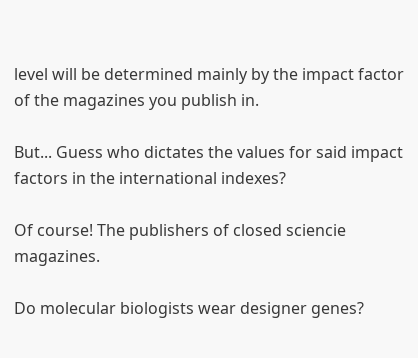level will be determined mainly by the impact factor of the magazines you publish in.

But... Guess who dictates the values for said impact factors in the international indexes?

Of course! The publishers of closed sciencie magazines.

Do molecular biologists wear designer genes?